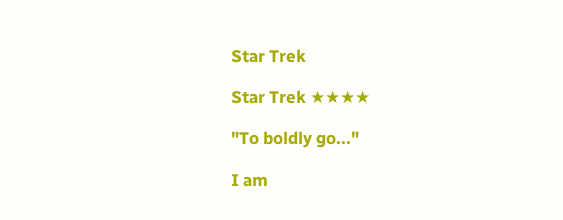Star Trek

Star Trek ★★★★

"To boldly go..."

I am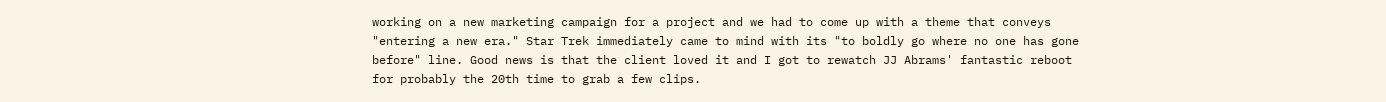working on a new marketing campaign for a project and we had to come up with a theme that conveys "entering a new era." Star Trek immediately came to mind with its "to boldly go where no one has gone before" line. Good news is that the client loved it and I got to rewatch JJ Abrams' fantastic reboot for probably the 20th time to grab a few clips.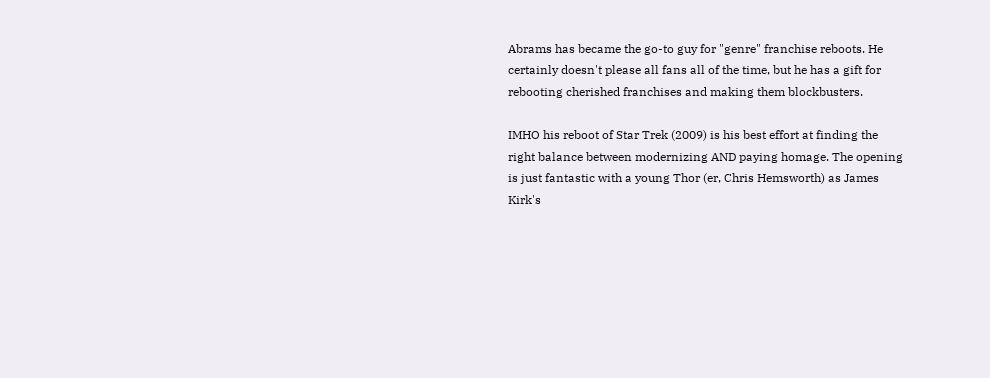Abrams has became the go-to guy for "genre" franchise reboots. He certainly doesn't please all fans all of the time, but he has a gift for rebooting cherished franchises and making them blockbusters.

IMHO his reboot of Star Trek (2009) is his best effort at finding the right balance between modernizing AND paying homage. The opening is just fantastic with a young Thor (er, Chris Hemsworth) as James Kirk's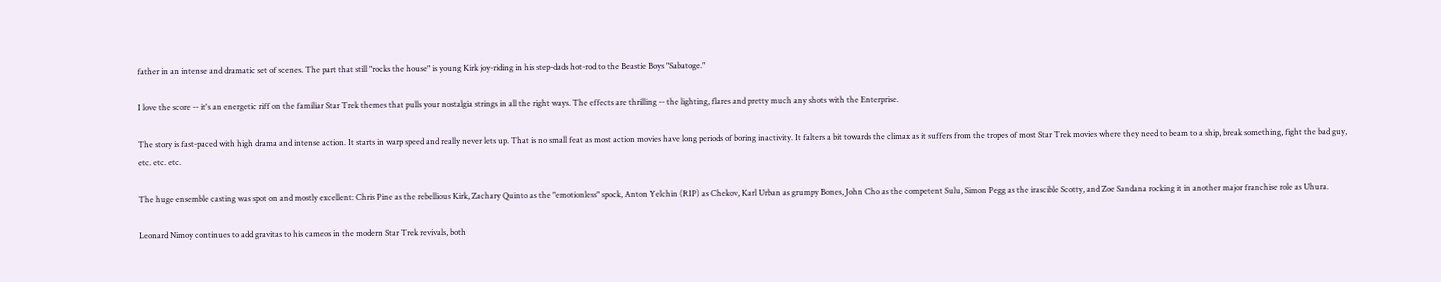father in an intense and dramatic set of scenes. The part that still "rocks the house" is young Kirk joy-riding in his step-dads hot-rod to the Beastie Boys "Sabatoge."

I love the score -- it's an energetic riff on the familiar Star Trek themes that pulls your nostalgia strings in all the right ways. The effects are thrilling -- the lighting, flares and pretty much any shots with the Enterprise.

The story is fast-paced with high drama and intense action. It starts in warp speed and really never lets up. That is no small feat as most action movies have long periods of boring inactivity. It falters a bit towards the climax as it suffers from the tropes of most Star Trek movies where they need to beam to a ship, break something, fight the bad guy, etc. etc. etc.

The huge ensemble casting was spot on and mostly excellent: Chris Pine as the rebellious Kirk, Zachary Quinto as the "emotionless" spock, Anton Yelchin (RIP) as Chekov, Karl Urban as grumpy Bones, John Cho as the competent Sulu, Simon Pegg as the irascible Scotty, and Zoe Sandana rocking it in another major franchise role as Uhura.

Leonard Nimoy continues to add gravitas to his cameos in the modern Star Trek revivals, both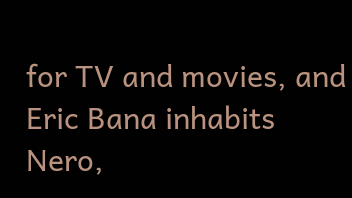for TV and movies, and Eric Bana inhabits Nero,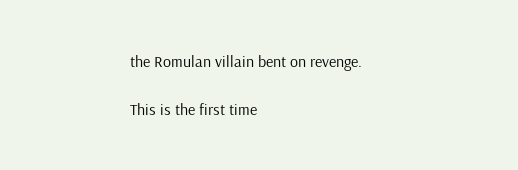the Romulan villain bent on revenge.

This is the first time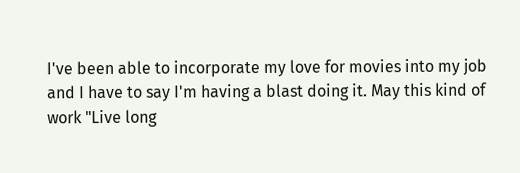I've been able to incorporate my love for movies into my job and I have to say I'm having a blast doing it. May this kind of work "Live long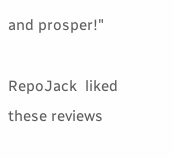and prosper!"

RepoJack  liked these reviews